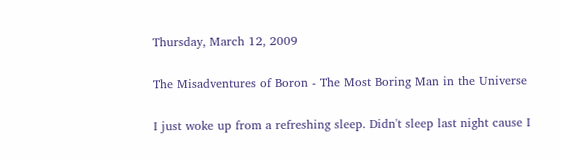Thursday, March 12, 2009

The Misadventures of Boron - The Most Boring Man in the Universe

I just woke up from a refreshing sleep. Didn't sleep last night cause I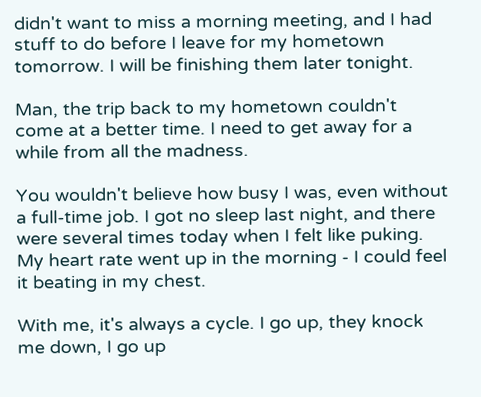didn't want to miss a morning meeting, and I had stuff to do before I leave for my hometown tomorrow. I will be finishing them later tonight.

Man, the trip back to my hometown couldn't come at a better time. I need to get away for a while from all the madness.

You wouldn't believe how busy I was, even without a full-time job. I got no sleep last night, and there were several times today when I felt like puking. My heart rate went up in the morning - I could feel it beating in my chest.

With me, it's always a cycle. I go up, they knock me down, I go up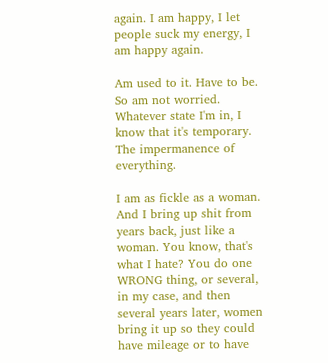again. I am happy, I let people suck my energy, I am happy again.

Am used to it. Have to be. So am not worried. Whatever state I'm in, I know that it's temporary. The impermanence of everything.

I am as fickle as a woman. And I bring up shit from years back, just like a woman. You know, that's what I hate? You do one WRONG thing, or several, in my case, and then several years later, women bring it up so they could have mileage or to have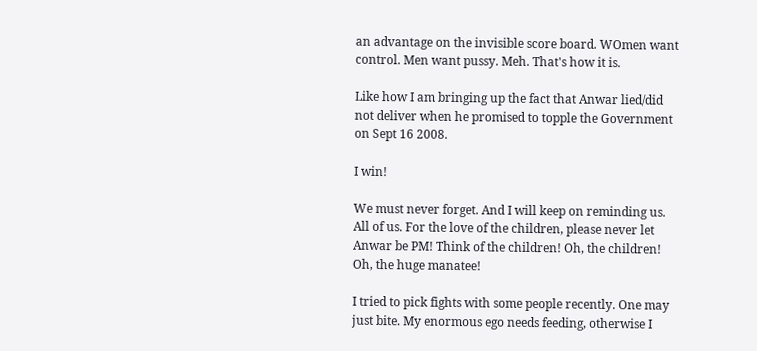an advantage on the invisible score board. WOmen want control. Men want pussy. Meh. That's how it is.

Like how I am bringing up the fact that Anwar lied/did not deliver when he promised to topple the Government on Sept 16 2008.

I win!

We must never forget. And I will keep on reminding us. All of us. For the love of the children, please never let Anwar be PM! Think of the children! Oh, the children! Oh, the huge manatee!

I tried to pick fights with some people recently. One may just bite. My enormous ego needs feeding, otherwise I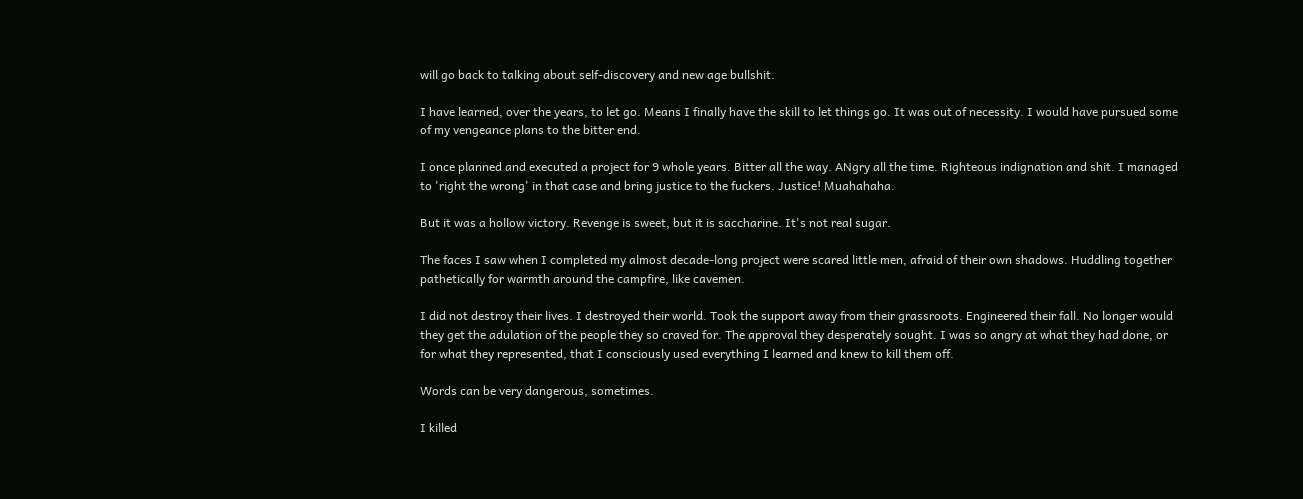will go back to talking about self-discovery and new age bullshit.

I have learned, over the years, to let go. Means I finally have the skill to let things go. It was out of necessity. I would have pursued some of my vengeance plans to the bitter end.

I once planned and executed a project for 9 whole years. Bitter all the way. ANgry all the time. Righteous indignation and shit. I managed to 'right the wrong' in that case and bring justice to the fuckers. Justice! Muahahaha.

But it was a hollow victory. Revenge is sweet, but it is saccharine. It's not real sugar.

The faces I saw when I completed my almost decade-long project were scared little men, afraid of their own shadows. Huddling together pathetically for warmth around the campfire, like cavemen.

I did not destroy their lives. I destroyed their world. Took the support away from their grassroots. Engineered their fall. No longer would they get the adulation of the people they so craved for. The approval they desperately sought. I was so angry at what they had done, or for what they represented, that I consciously used everything I learned and knew to kill them off.

Words can be very dangerous, sometimes.

I killed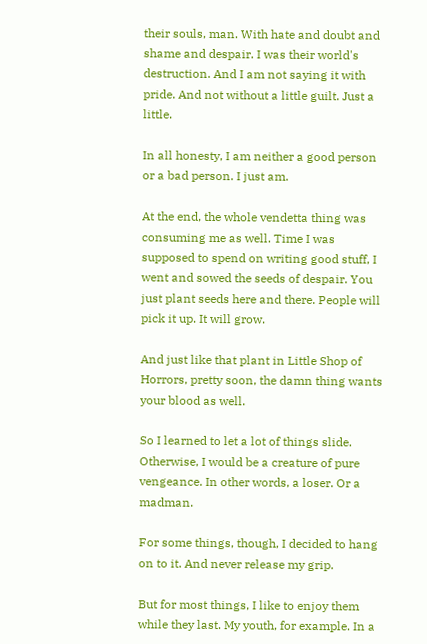their souls, man. With hate and doubt and shame and despair. I was their world's destruction. And I am not saying it with pride. And not without a little guilt. Just a little.

In all honesty, I am neither a good person or a bad person. I just am.

At the end, the whole vendetta thing was consuming me as well. Time I was supposed to spend on writing good stuff, I went and sowed the seeds of despair. You just plant seeds here and there. People will pick it up. It will grow.

And just like that plant in Little Shop of Horrors, pretty soon, the damn thing wants your blood as well.

So I learned to let a lot of things slide. Otherwise, I would be a creature of pure vengeance. In other words, a loser. Or a madman.

For some things, though, I decided to hang on to it. And never release my grip.

But for most things, I like to enjoy them while they last. My youth, for example. In a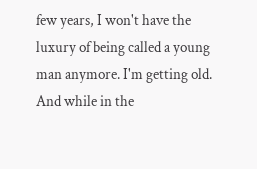few years, I won't have the luxury of being called a young man anymore. I'm getting old. And while in the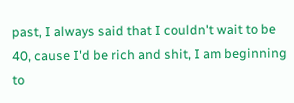past, I always said that I couldn't wait to be 40, cause I'd be rich and shit, I am beginning to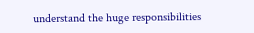understand the huge responsibilities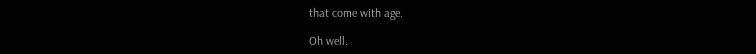that come with age.

Oh well.